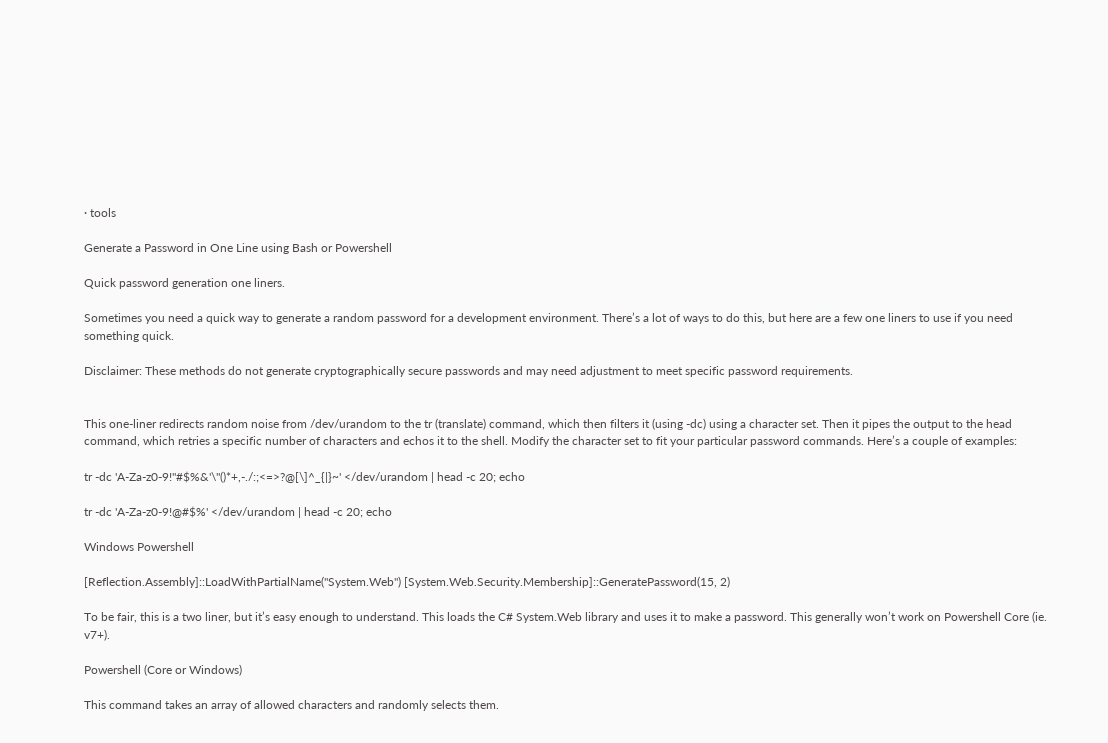· tools

Generate a Password in One Line using Bash or Powershell

Quick password generation one liners.

Sometimes you need a quick way to generate a random password for a development environment. There’s a lot of ways to do this, but here are a few one liners to use if you need something quick.

Disclaimer: These methods do not generate cryptographically secure passwords and may need adjustment to meet specific password requirements.


This one-liner redirects random noise from /dev/urandom to the tr (translate) command, which then filters it (using -dc) using a character set. Then it pipes the output to the head command, which retries a specific number of characters and echos it to the shell. Modify the character set to fit your particular password commands. Here’s a couple of examples:

tr -dc 'A-Za-z0-9!"#$%&'\''()*+,-./:;<=>?@[\]^_{|}~' </dev/urandom | head -c 20; echo

tr -dc 'A-Za-z0-9!@#$%' </dev/urandom | head -c 20; echo

Windows Powershell

[Reflection.Assembly]::LoadWithPartialName("System.Web") [System.Web.Security.Membership]::GeneratePassword(15, 2)

To be fair, this is a two liner, but it’s easy enough to understand. This loads the C# System.Web library and uses it to make a password. This generally won’t work on Powershell Core (ie. v7+).

Powershell (Core or Windows)

This command takes an array of allowed characters and randomly selects them.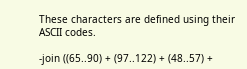These characters are defined using their ASCII codes.

-join ((65..90) + (97..122) + (48..57) +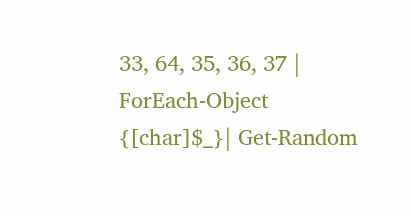33, 64, 35, 36, 37 | ForEach-Object {[char]$_}| Get-Random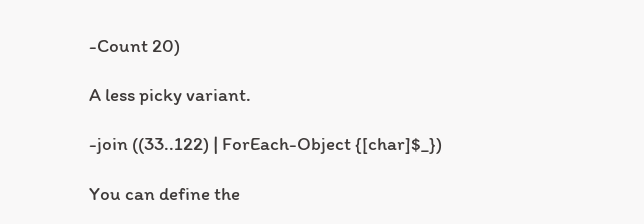-Count 20)

A less picky variant.

-join ((33..122) | ForEach-Object {[char]$_})

You can define the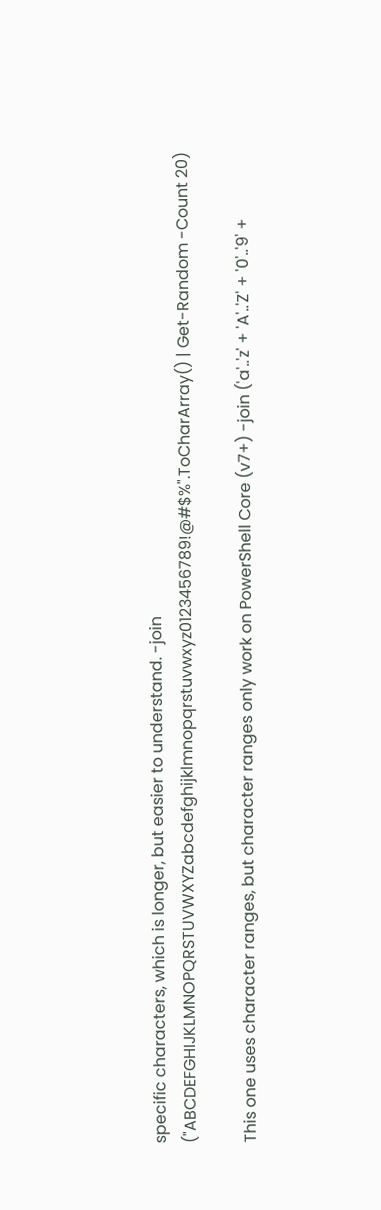specific characters, which is longer, but easier to understand. -join ("ABCDEFGHIJKLMNOPQRSTUVWXYZabcdefghijklmnopqrstuvwxyz0123456789!@#$%".ToCharArray() | Get-Random -Count 20)

This one uses character ranges, but character ranges only work on PowerShell Core (v7+) -join ('a'..'z' + 'A'..'Z' + '0'..'9' +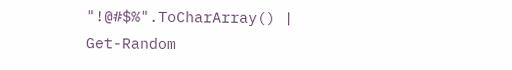"!@#$%".ToCharArray() | Get-Random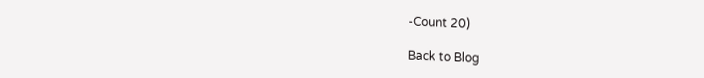-Count 20)

Back to Blog